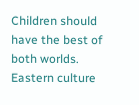Children should have the best of both worlds. Eastern culture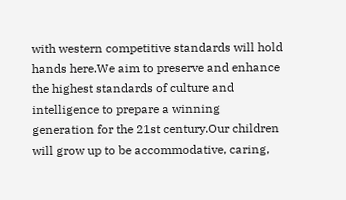with western competitive standards will hold hands here.We aim to preserve and enhance the highest standards of culture and intelligence to prepare a winning generation for the 21st century.Our children will grow up to be accommodative, caring,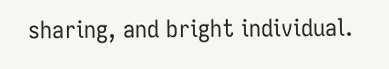sharing, and bright individual.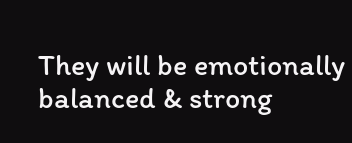They will be emotionally balanced & strong